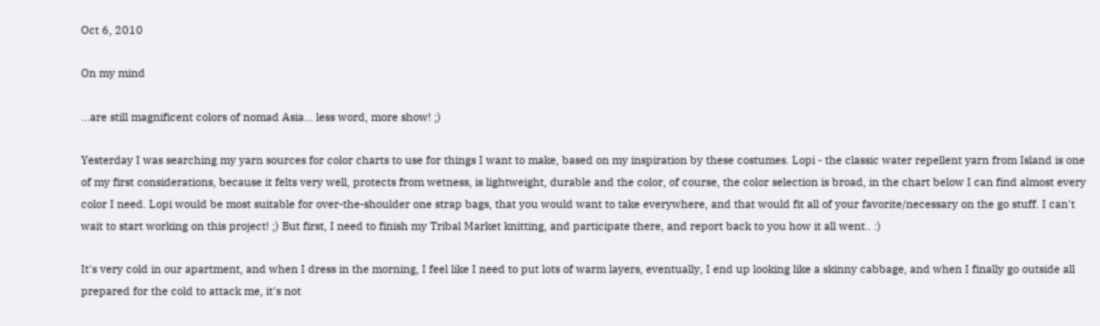Oct 6, 2010

On my mind

...are still magnificent colors of nomad Asia... less word, more show! ;)

Yesterday I was searching my yarn sources for color charts to use for things I want to make, based on my inspiration by these costumes. Lopi - the classic water repellent yarn from Island is one of my first considerations, because it felts very well, protects from wetness, is lightweight, durable and the color, of course, the color selection is broad, in the chart below I can find almost every color I need. Lopi would be most suitable for over-the-shoulder one strap bags, that you would want to take everywhere, and that would fit all of your favorite/necessary on the go stuff. I can't wait to start working on this project! ;) But first, I need to finish my Tribal Market knitting, and participate there, and report back to you how it all went.. :)

It's very cold in our apartment, and when I dress in the morning, I feel like I need to put lots of warm layers, eventually, I end up looking like a skinny cabbage, and when I finally go outside all prepared for the cold to attack me, it's not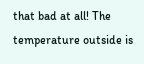that bad at all! The temperature outside is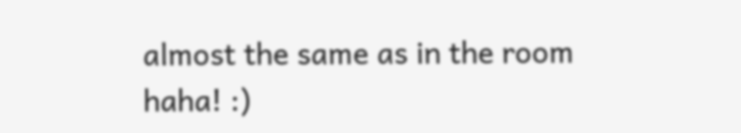almost the same as in the room haha! :)